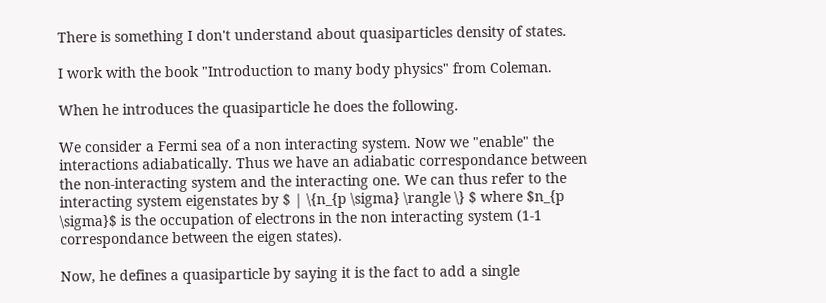There is something I don't understand about quasiparticles density of states.

I work with the book "Introduction to many body physics" from Coleman.

When he introduces the quasiparticle he does the following.

We consider a Fermi sea of a non interacting system. Now we "enable" the interactions adiabatically. Thus we have an adiabatic correspondance between the non-interacting system and the interacting one. We can thus refer to the interacting system eigenstates by $ | \{n_{p \sigma} \rangle \} $ where $n_{p \sigma}$ is the occupation of electrons in the non interacting system (1-1 correspondance between the eigen states).

Now, he defines a quasiparticle by saying it is the fact to add a single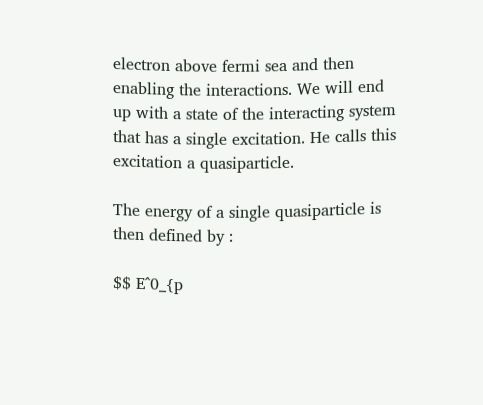electron above fermi sea and then enabling the interactions. We will end up with a state of the interacting system that has a single excitation. He calls this excitation a quasiparticle.

The energy of a single quasiparticle is then defined by :

$$ E^0_{p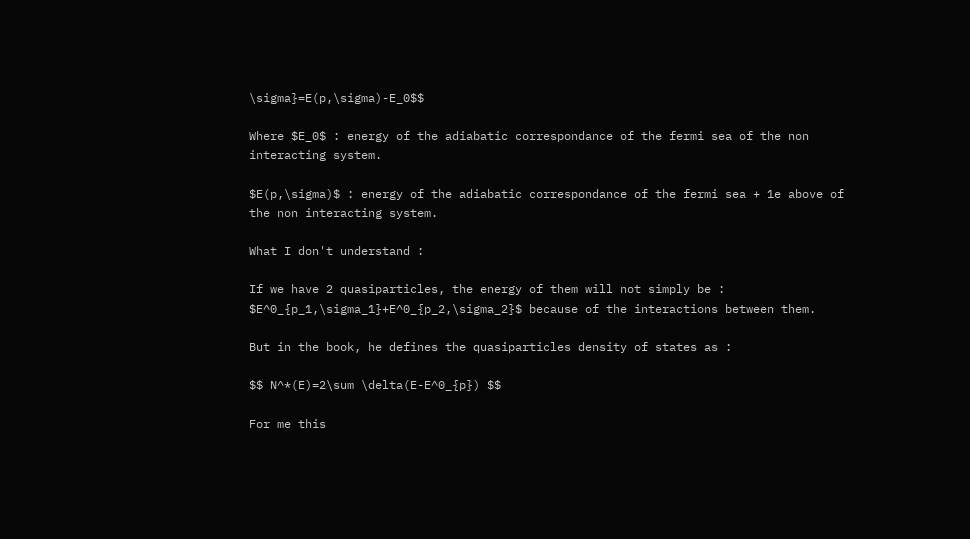\sigma}=E(p,\sigma)-E_0$$

Where $E_0$ : energy of the adiabatic correspondance of the fermi sea of the non interacting system.

$E(p,\sigma)$ : energy of the adiabatic correspondance of the fermi sea + 1e above of the non interacting system.

What I don't understand :

If we have 2 quasiparticles, the energy of them will not simply be : $E^0_{p_1,\sigma_1}+E^0_{p_2,\sigma_2}$ because of the interactions between them.

But in the book, he defines the quasiparticles density of states as :

$$ N^*(E)=2\sum \delta(E-E^0_{p}) $$

For me this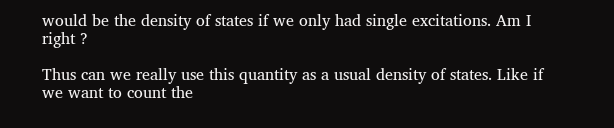would be the density of states if we only had single excitations. Am I right ?

Thus can we really use this quantity as a usual density of states. Like if we want to count the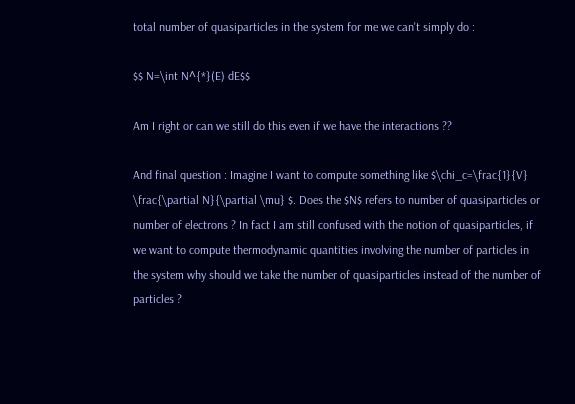total number of quasiparticles in the system for me we can't simply do :

$$ N=\int N^{*}(E) dE$$

Am I right or can we still do this even if we have the interactions ??

And final question : Imagine I want to compute something like $\chi_c=\frac{1}{V} \frac{\partial N}{\partial \mu} $. Does the $N$ refers to number of quasiparticles or number of electrons ? In fact I am still confused with the notion of quasiparticles, if we want to compute thermodynamic quantities involving the number of particles in the system why should we take the number of quasiparticles instead of the number of particles ?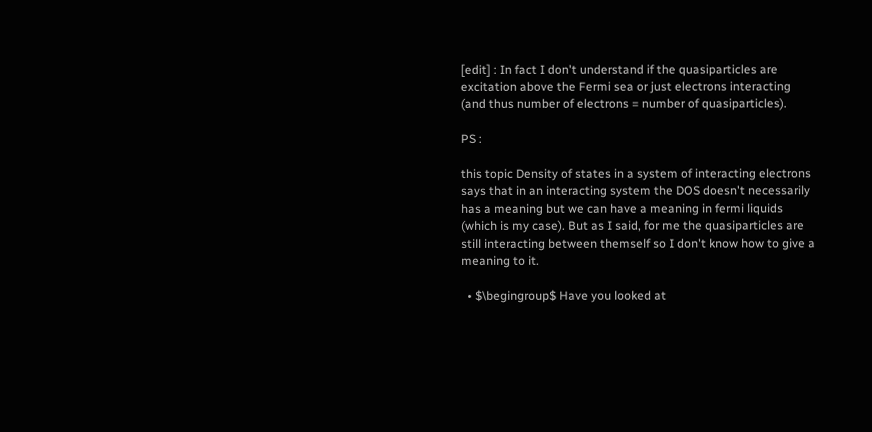[edit] : In fact I don't understand if the quasiparticles are excitation above the Fermi sea or just electrons interacting (and thus number of electrons = number of quasiparticles).

PS :

this topic Density of states in a system of interacting electrons says that in an interacting system the DOS doesn't necessarily has a meaning but we can have a meaning in fermi liquids (which is my case). But as I said, for me the quasiparticles are still interacting between themself so I don't know how to give a meaning to it.

  • $\begingroup$ Have you looked at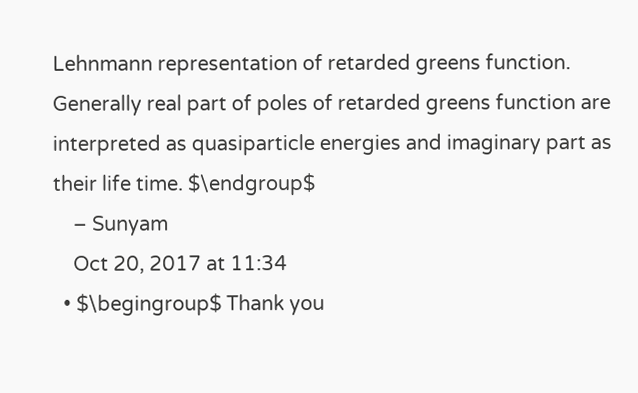Lehnmann representation of retarded greens function. Generally real part of poles of retarded greens function are interpreted as quasiparticle energies and imaginary part as their life time. $\endgroup$
    – Sunyam
    Oct 20, 2017 at 11:34
  • $\begingroup$ Thank you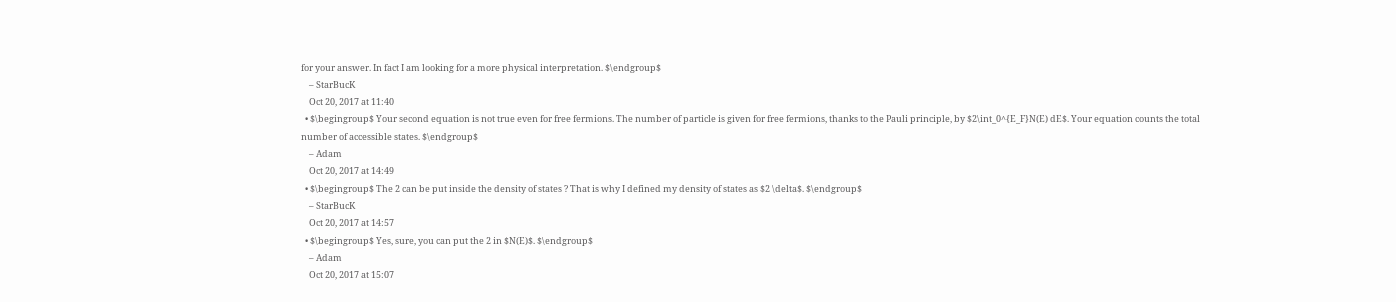for your answer. In fact I am looking for a more physical interpretation. $\endgroup$
    – StarBucK
    Oct 20, 2017 at 11:40
  • $\begingroup$ Your second equation is not true even for free fermions. The number of particle is given for free fermions, thanks to the Pauli principle, by $2\int_0^{E_F}N(E) dE$. Your equation counts the total number of accessible states. $\endgroup$
    – Adam
    Oct 20, 2017 at 14:49
  • $\begingroup$ The 2 can be put inside the density of states ? That is why I defined my density of states as $2 \delta$. $\endgroup$
    – StarBucK
    Oct 20, 2017 at 14:57
  • $\begingroup$ Yes, sure, you can put the 2 in $N(E)$. $\endgroup$
    – Adam
    Oct 20, 2017 at 15:07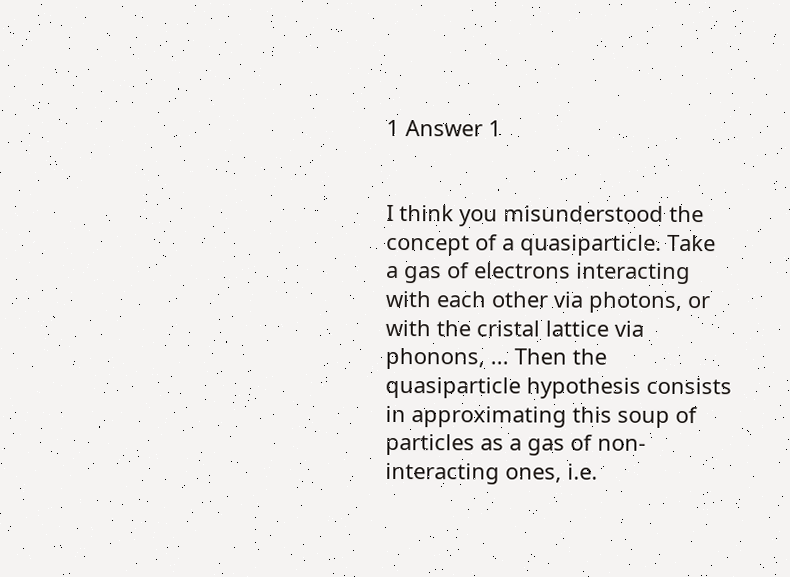1 Answer 1


I think you misunderstood the concept of a quasiparticle. Take a gas of electrons interacting with each other via photons, or with the cristal lattice via phonons, ... Then the quasiparticle hypothesis consists in approximating this soup of particles as a gas of non-interacting ones, i.e.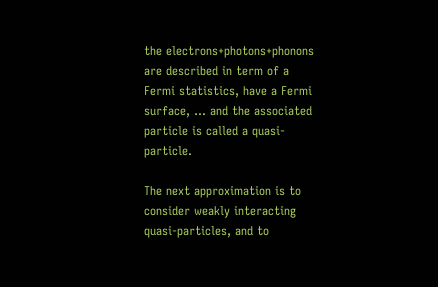the electrons+photons+phonons are described in term of a Fermi statistics, have a Fermi surface, ... and the associated particle is called a quasi-particle.

The next approximation is to consider weakly interacting quasi-particles, and to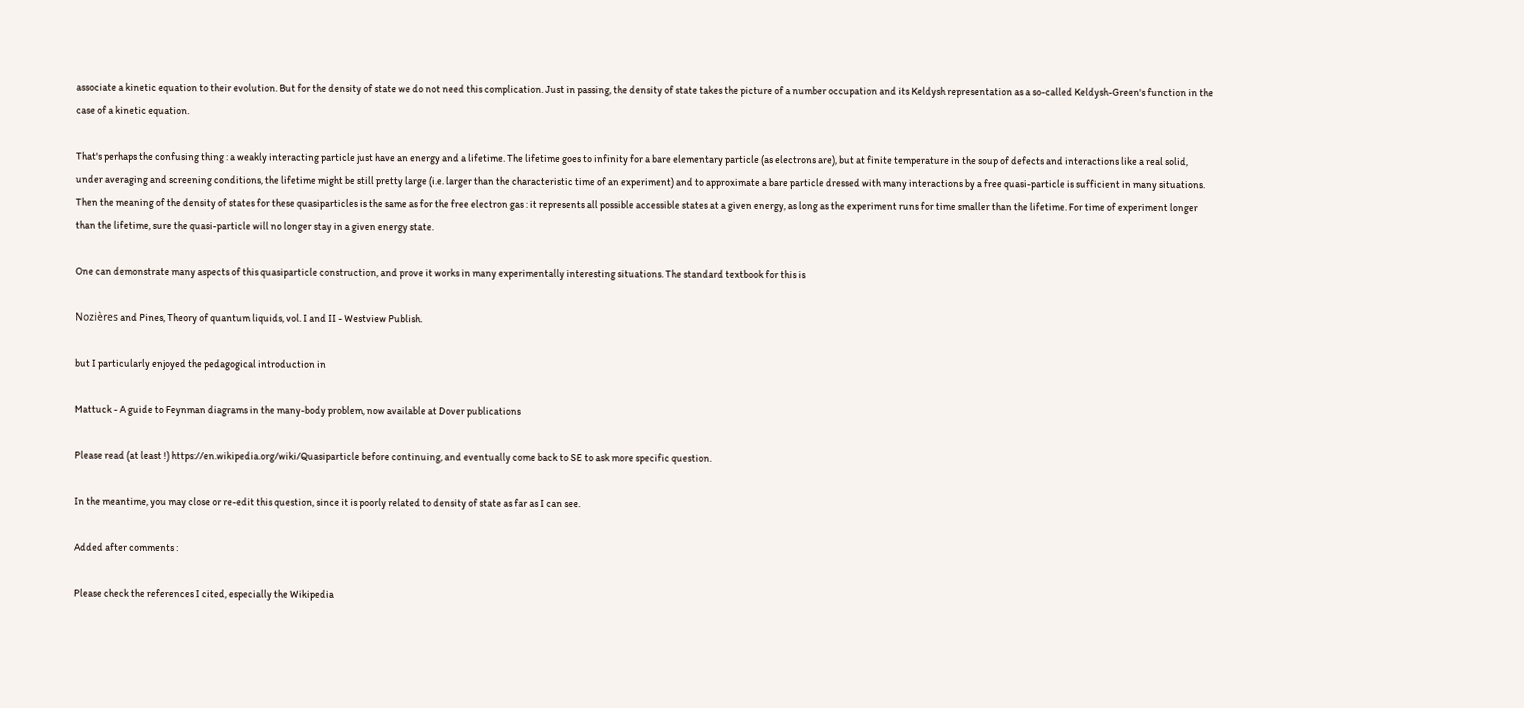associate a kinetic equation to their evolution. But for the density of state we do not need this complication. Just in passing, the density of state takes the picture of a number occupation and its Keldysh representation as a so-called Keldysh-Green's function in the case of a kinetic equation.

That's perhaps the confusing thing : a weakly interacting particle just have an energy and a lifetime. The lifetime goes to infinity for a bare elementary particle (as electrons are), but at finite temperature in the soup of defects and interactions like a real solid, under averaging and screening conditions, the lifetime might be still pretty large (i.e. larger than the characteristic time of an experiment) and to approximate a bare particle dressed with many interactions by a free quasi-particle is sufficient in many situations. Then the meaning of the density of states for these quasiparticles is the same as for the free electron gas : it represents all possible accessible states at a given energy, as long as the experiment runs for time smaller than the lifetime. For time of experiment longer than the lifetime, sure the quasi-particle will no longer stay in a given energy state.

One can demonstrate many aspects of this quasiparticle construction, and prove it works in many experimentally interesting situations. The standard textbook for this is

Nozières and Pines, Theory of quantum liquids, vol. I and II - Westview Publish.

but I particularly enjoyed the pedagogical introduction in

Mattuck - A guide to Feynman diagrams in the many-body problem, now available at Dover publications

Please read (at least !) https://en.wikipedia.org/wiki/Quasiparticle before continuing, and eventually come back to SE to ask more specific question.

In the meantime, you may close or re-edit this question, since it is poorly related to density of state as far as I can see.

Added after comments :

Please check the references I cited, especially the Wikipedia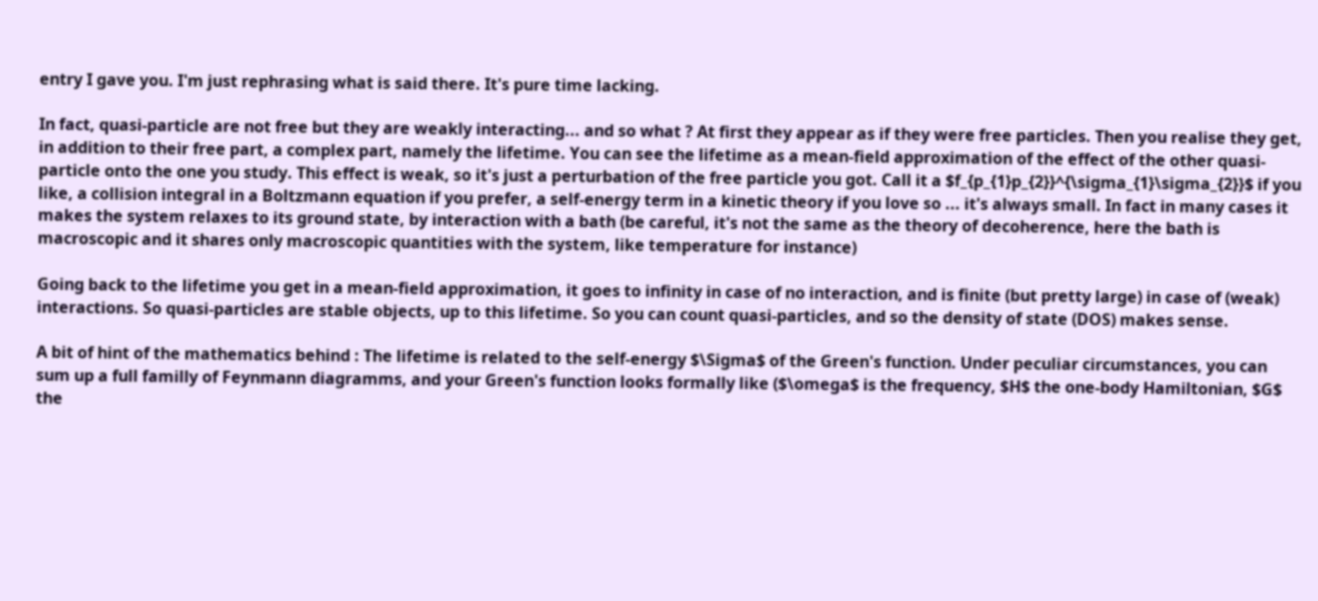entry I gave you. I'm just rephrasing what is said there. It's pure time lacking.

In fact, quasi-particle are not free but they are weakly interacting... and so what ? At first they appear as if they were free particles. Then you realise they get, in addition to their free part, a complex part, namely the lifetime. You can see the lifetime as a mean-field approximation of the effect of the other quasi-particle onto the one you study. This effect is weak, so it's just a perturbation of the free particle you got. Call it a $f_{p_{1}p_{2}}^{\sigma_{1}\sigma_{2}}$ if you like, a collision integral in a Boltzmann equation if you prefer, a self-energy term in a kinetic theory if you love so ... it's always small. In fact in many cases it makes the system relaxes to its ground state, by interaction with a bath (be careful, it's not the same as the theory of decoherence, here the bath is macroscopic and it shares only macroscopic quantities with the system, like temperature for instance)

Going back to the lifetime you get in a mean-field approximation, it goes to infinity in case of no interaction, and is finite (but pretty large) in case of (weak) interactions. So quasi-particles are stable objects, up to this lifetime. So you can count quasi-particles, and so the density of state (DOS) makes sense.

A bit of hint of the mathematics behind : The lifetime is related to the self-energy $\Sigma$ of the Green's function. Under peculiar circumstances, you can sum up a full familly of Feynmann diagramms, and your Green's function looks formally like ($\omega$ is the frequency, $H$ the one-body Hamiltonian, $G$ the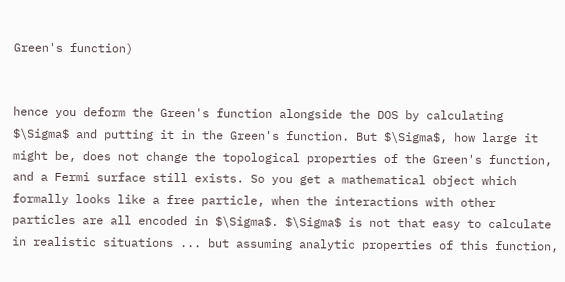Green's function)


hence you deform the Green's function alongside the DOS by calculating $\Sigma$ and putting it in the Green's function. But $\Sigma$, how large it might be, does not change the topological properties of the Green's function, and a Fermi surface still exists. So you get a mathematical object which formally looks like a free particle, when the interactions with other particles are all encoded in $\Sigma$. $\Sigma$ is not that easy to calculate in realistic situations ... but assuming analytic properties of this function,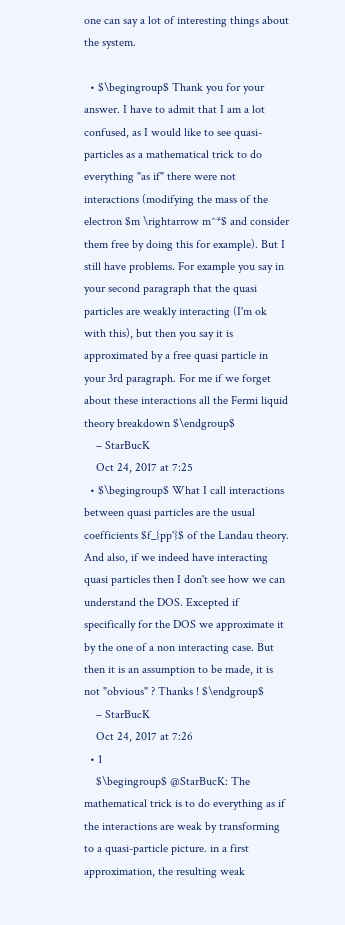one can say a lot of interesting things about the system.

  • $\begingroup$ Thank you for your answer. I have to admit that I am a lot confused, as I would like to see quasi-particles as a mathematical trick to do everything "as if" there were not interactions (modifying the mass of the electron $m \rightarrow m^*$ and consider them free by doing this for example). But I still have problems. For example you say in your second paragraph that the quasi particles are weakly interacting (I'm ok with this), but then you say it is approximated by a free quasi particle in your 3rd paragraph. For me if we forget about these interactions all the Fermi liquid theory breakdown $\endgroup$
    – StarBucK
    Oct 24, 2017 at 7:25
  • $\begingroup$ What I call interactions between quasi particles are the usual coefficients $f_{pp'}$ of the Landau theory. And also, if we indeed have interacting quasi particles then I don't see how we can understand the DOS. Excepted if specifically for the DOS we approximate it by the one of a non interacting case. But then it is an assumption to be made, it is not "obvious" ? Thanks ! $\endgroup$
    – StarBucK
    Oct 24, 2017 at 7:26
  • 1
    $\begingroup$ @StarBucK: The mathematical trick is to do everything as if the interactions are weak by transforming to a quasi-particle picture. in a first approximation, the resulting weak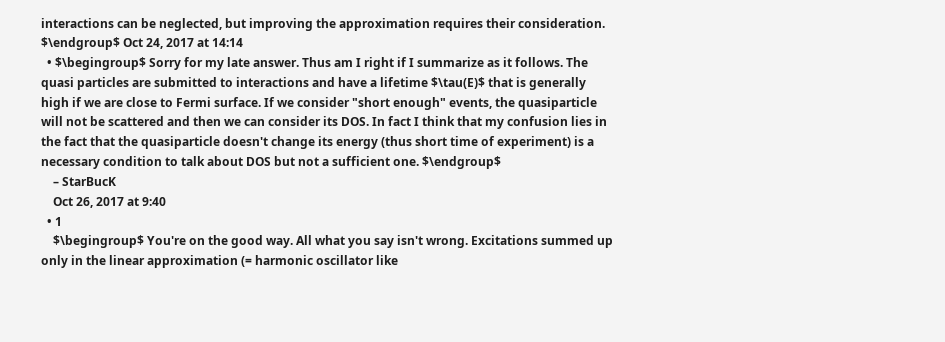interactions can be neglected, but improving the approximation requires their consideration. $\endgroup$ Oct 24, 2017 at 14:14
  • $\begingroup$ Sorry for my late answer. Thus am I right if I summarize as it follows. The quasi particles are submitted to interactions and have a lifetime $\tau(E)$ that is generally high if we are close to Fermi surface. If we consider "short enough" events, the quasiparticle will not be scattered and then we can consider its DOS. In fact I think that my confusion lies in the fact that the quasiparticle doesn't change its energy (thus short time of experiment) is a necessary condition to talk about DOS but not a sufficient one. $\endgroup$
    – StarBucK
    Oct 26, 2017 at 9:40
  • 1
    $\begingroup$ You're on the good way. All what you say isn't wrong. Excitations summed up only in the linear approximation (= harmonic oscillator like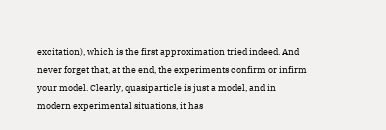excitation), which is the first approximation tried indeed. And never forget that, at the end, the experiments confirm or infirm your model. Clearly, quasiparticle is just a model, and in modern experimental situations, it has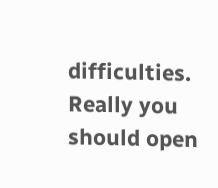difficulties. Really you should open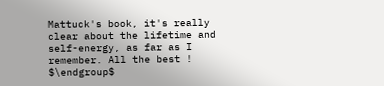Mattuck's book, it's really clear about the lifetime and self-energy, as far as I remember. All the best ! $\endgroup$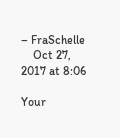– FraSchelle
    Oct 27, 2017 at 8:06

Your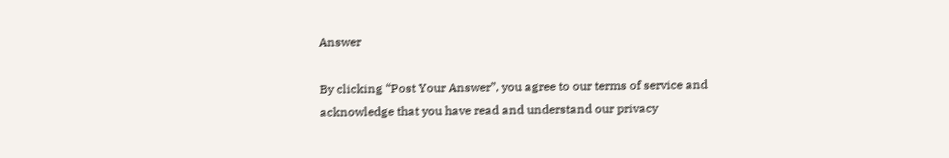Answer

By clicking “Post Your Answer”, you agree to our terms of service and acknowledge that you have read and understand our privacy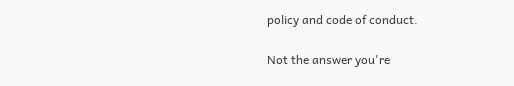policy and code of conduct.

Not the answer you're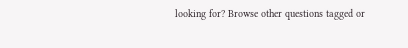looking for? Browse other questions tagged or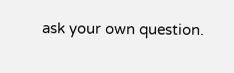ask your own question.